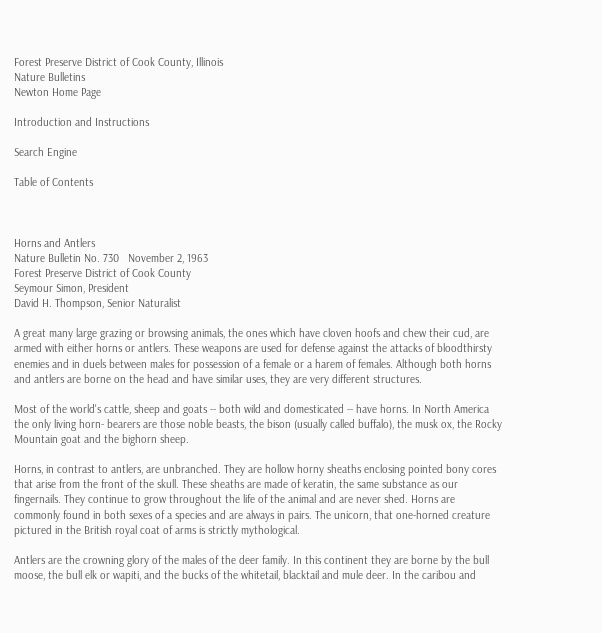Forest Preserve District of Cook County, Illinois
Nature Bulletins
Newton Home Page

Introduction and Instructions

Search Engine

Table of Contents



Horns and Antlers
Nature Bulletin No. 730   November 2, 1963
Forest Preserve District of Cook County
Seymour Simon, President
David H. Thompson, Senior Naturalist

A great many large grazing or browsing animals, the ones which have cloven hoofs and chew their cud, are armed with either horns or antlers. These weapons are used for defense against the attacks of bloodthirsty enemies and in duels between males for possession of a female or a harem of females. Although both horns and antlers are borne on the head and have similar uses, they are very different structures.

Most of the world's cattle, sheep and goats -- both wild and domesticated -- have horns. In North America the only living horn- bearers are those noble beasts, the bison (usually called buffalo), the musk ox, the Rocky Mountain goat and the bighorn sheep.

Horns, in contrast to antlers, are unbranched. They are hollow horny sheaths enclosing pointed bony cores that arise from the front of the skull. These sheaths are made of keratin, the same substance as our fingernails. They continue to grow throughout the life of the animal and are never shed. Horns are commonly found in both sexes of a species and are always in pairs. The unicorn, that one-horned creature pictured in the British royal coat of arms is strictly mythological.

Antlers are the crowning glory of the males of the deer family. In this continent they are borne by the bull moose, the bull elk or wapiti, and the bucks of the whitetail, blacktail and mule deer. In the caribou and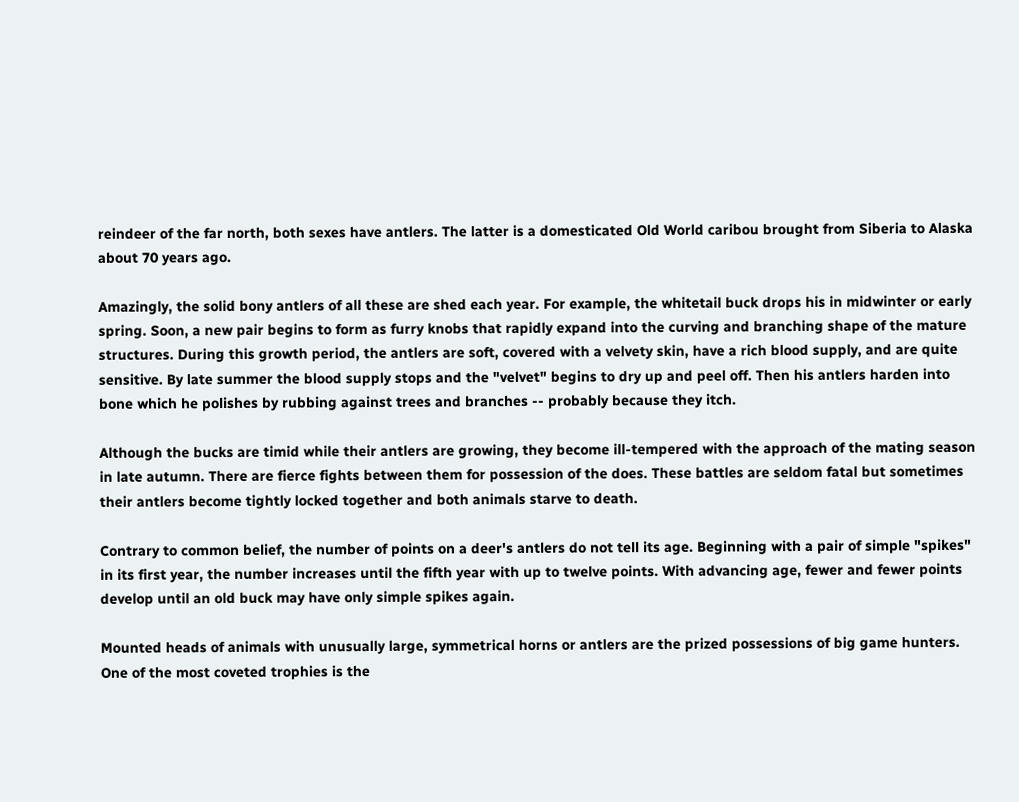reindeer of the far north, both sexes have antlers. The latter is a domesticated Old World caribou brought from Siberia to Alaska about 70 years ago.

Amazingly, the solid bony antlers of all these are shed each year. For example, the whitetail buck drops his in midwinter or early spring. Soon, a new pair begins to form as furry knobs that rapidly expand into the curving and branching shape of the mature structures. During this growth period, the antlers are soft, covered with a velvety skin, have a rich blood supply, and are quite sensitive. By late summer the blood supply stops and the "velvet" begins to dry up and peel off. Then his antlers harden into bone which he polishes by rubbing against trees and branches -- probably because they itch.

Although the bucks are timid while their antlers are growing, they become ill-tempered with the approach of the mating season in late autumn. There are fierce fights between them for possession of the does. These battles are seldom fatal but sometimes their antlers become tightly locked together and both animals starve to death.

Contrary to common belief, the number of points on a deer's antlers do not tell its age. Beginning with a pair of simple "spikes" in its first year, the number increases until the fifth year with up to twelve points. With advancing age, fewer and fewer points develop until an old buck may have only simple spikes again.

Mounted heads of animals with unusually large, symmetrical horns or antlers are the prized possessions of big game hunters. One of the most coveted trophies is the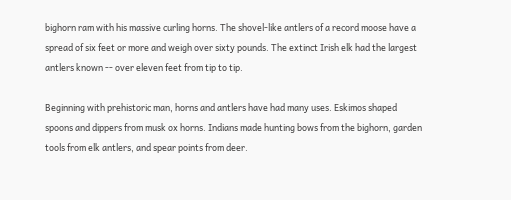bighorn ram with his massive curling horns. The shovel-like antlers of a record moose have a spread of six feet or more and weigh over sixty pounds. The extinct Irish elk had the largest antlers known -- over eleven feet from tip to tip.

Beginning with prehistoric man, horns and antlers have had many uses. Eskimos shaped spoons and dippers from musk ox horns. Indians made hunting bows from the bighorn, garden tools from elk antlers, and spear points from deer.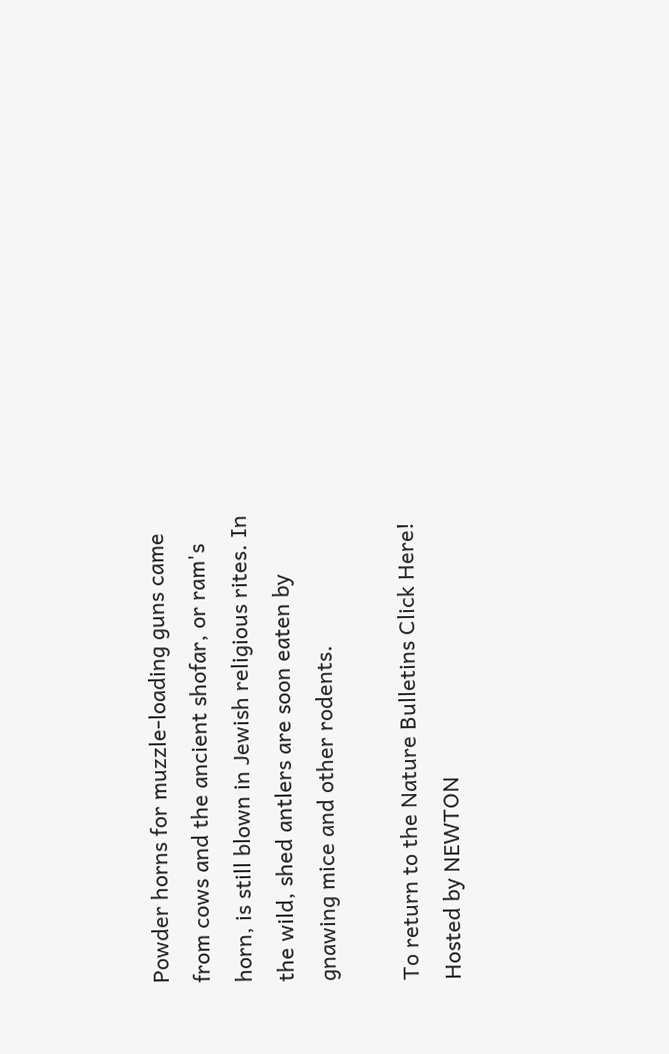Powder horns for muzzle-loading guns came from cows and the ancient shofar, or ram's horn, is still blown in Jewish religious rites. In the wild, shed antlers are soon eaten by gnawing mice and other rodents.

To return to the Nature Bulletins Click Here!
Hosted by NEWTON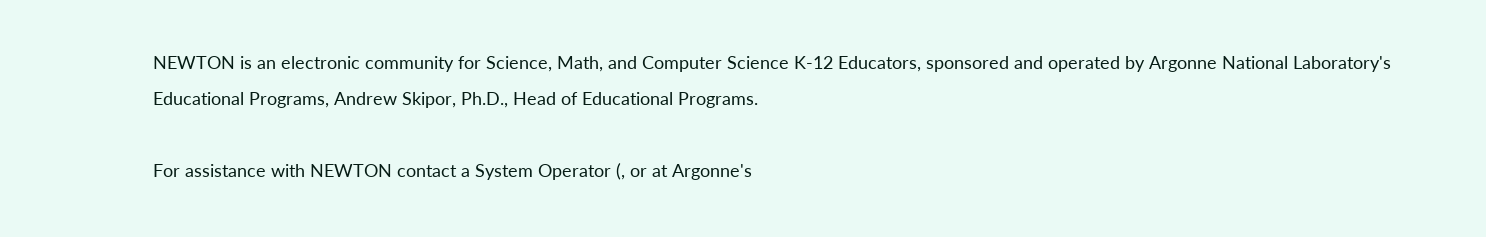NEWTON is an electronic community for Science, Math, and Computer Science K-12 Educators, sponsored and operated by Argonne National Laboratory's Educational Programs, Andrew Skipor, Ph.D., Head of Educational Programs.

For assistance with NEWTON contact a System Operator (, or at Argonne's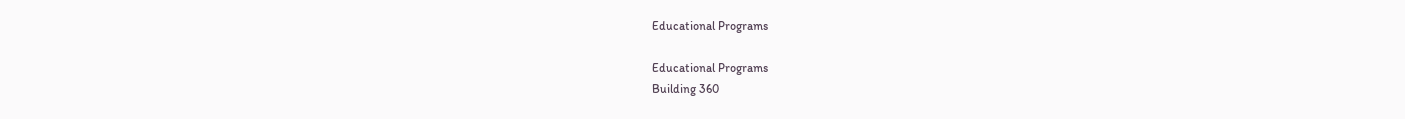Educational Programs

Educational Programs
Building 360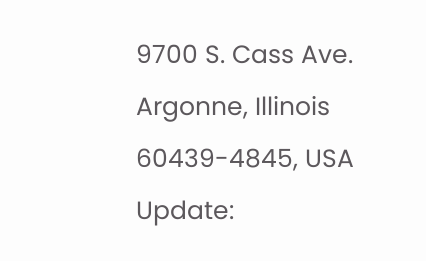9700 S. Cass Ave.
Argonne, Illinois
60439-4845, USA
Update: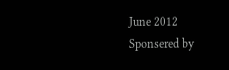June 2012
Sponsered by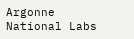Argonne National Labs